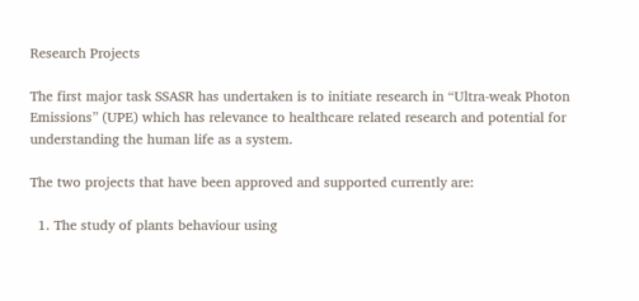Research Projects

The first major task SSASR has undertaken is to initiate research in “Ultra-weak Photon Emissions” (UPE) which has relevance to healthcare related research and potential for understanding the human life as a system.

The two projects that have been approved and supported currently are:

  1. The study of plants behaviour using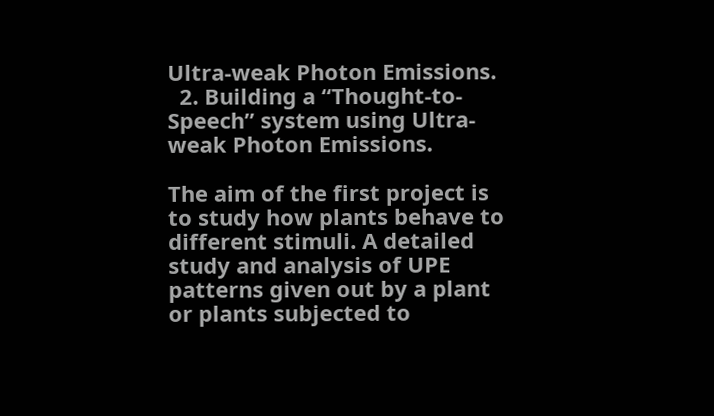Ultra-weak Photon Emissions.
  2. Building a “Thought-to-Speech” system using Ultra-weak Photon Emissions.

The aim of the first project is to study how plants behave to different stimuli. A detailed study and analysis of UPE patterns given out by a plant or plants subjected to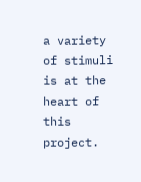a variety of stimuli is at the heart of this project.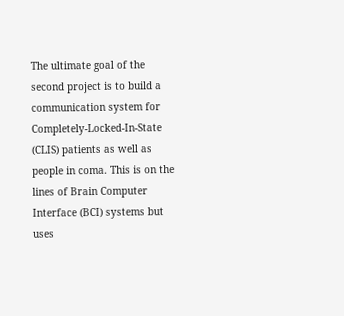The ultimate goal of the second project is to build a communication system for Completely-Locked-In-State (CLIS) patients as well as people in coma. This is on the lines of Brain Computer Interface (BCI) systems but uses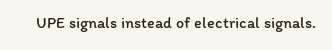UPE signals instead of electrical signals.